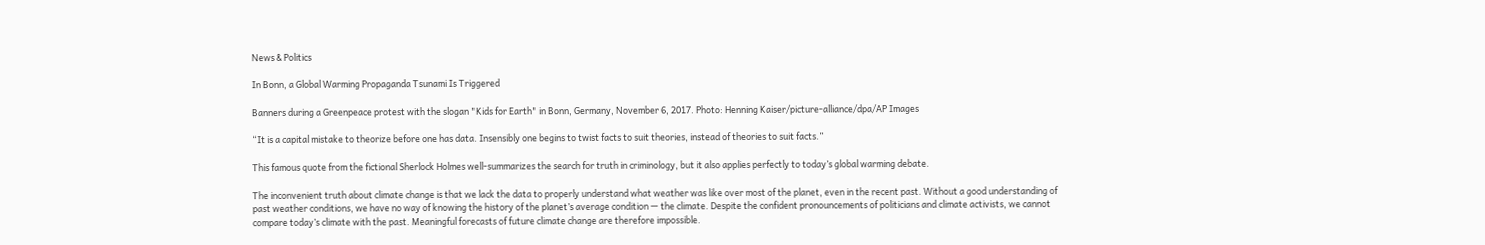News & Politics

In Bonn, a Global Warming Propaganda Tsunami Is Triggered

Banners during a Greenpeace protest with the slogan "Kids for Earth" in Bonn, Germany, November 6, 2017. Photo: Henning Kaiser/picture-alliance/dpa/AP Images

“It is a capital mistake to theorize before one has data. Insensibly one begins to twist facts to suit theories, instead of theories to suit facts.”

This famous quote from the fictional Sherlock Holmes well-summarizes the search for truth in criminology, but it also applies perfectly to today’s global warming debate.

The inconvenient truth about climate change is that we lack the data to properly understand what weather was like over most of the planet, even in the recent past. Without a good understanding of past weather conditions, we have no way of knowing the history of the planet’s average condition — the climate. Despite the confident pronouncements of politicians and climate activists, we cannot compare today’s climate with the past. Meaningful forecasts of future climate change are therefore impossible.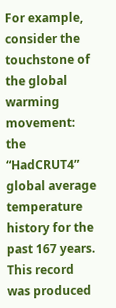For example, consider the touchstone of the global warming movement: the “HadCRUT4” global average temperature history for the past 167 years. This record was produced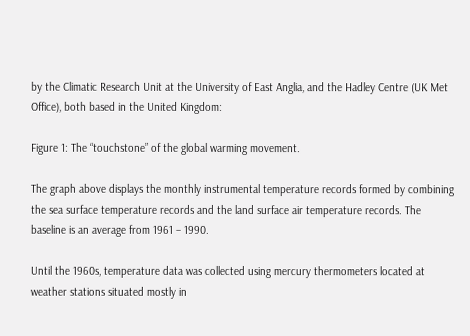by the Climatic Research Unit at the University of East Anglia, and the Hadley Centre (UK Met Office), both based in the United Kingdom:

Figure 1: The “touchstone” of the global warming movement.

The graph above displays the monthly instrumental temperature records formed by combining the sea surface temperature records and the land surface air temperature records. The baseline is an average from 1961 – 1990.

Until the 1960s, temperature data was collected using mercury thermometers located at weather stations situated mostly in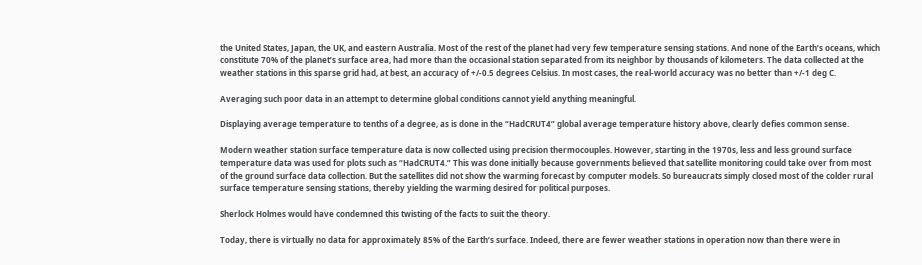the United States, Japan, the UK, and eastern Australia. Most of the rest of the planet had very few temperature sensing stations. And none of the Earth’s oceans, which constitute 70% of the planet’s surface area, had more than the occasional station separated from its neighbor by thousands of kilometers. The data collected at the weather stations in this sparse grid had, at best, an accuracy of +/-0.5 degrees Celsius. In most cases, the real-world accuracy was no better than +/-1 deg C.

Averaging such poor data in an attempt to determine global conditions cannot yield anything meaningful.

Displaying average temperature to tenths of a degree, as is done in the “HadCRUT4” global average temperature history above, clearly defies common sense.

Modern weather station surface temperature data is now collected using precision thermocouples. However, starting in the 1970s, less and less ground surface temperature data was used for plots such as “HadCRUT4.” This was done initially because governments believed that satellite monitoring could take over from most of the ground surface data collection. But the satellites did not show the warming forecast by computer models. So bureaucrats simply closed most of the colder rural surface temperature sensing stations, thereby yielding the warming desired for political purposes.

Sherlock Holmes would have condemned this twisting of the facts to suit the theory.

Today, there is virtually no data for approximately 85% of the Earth’s surface. Indeed, there are fewer weather stations in operation now than there were in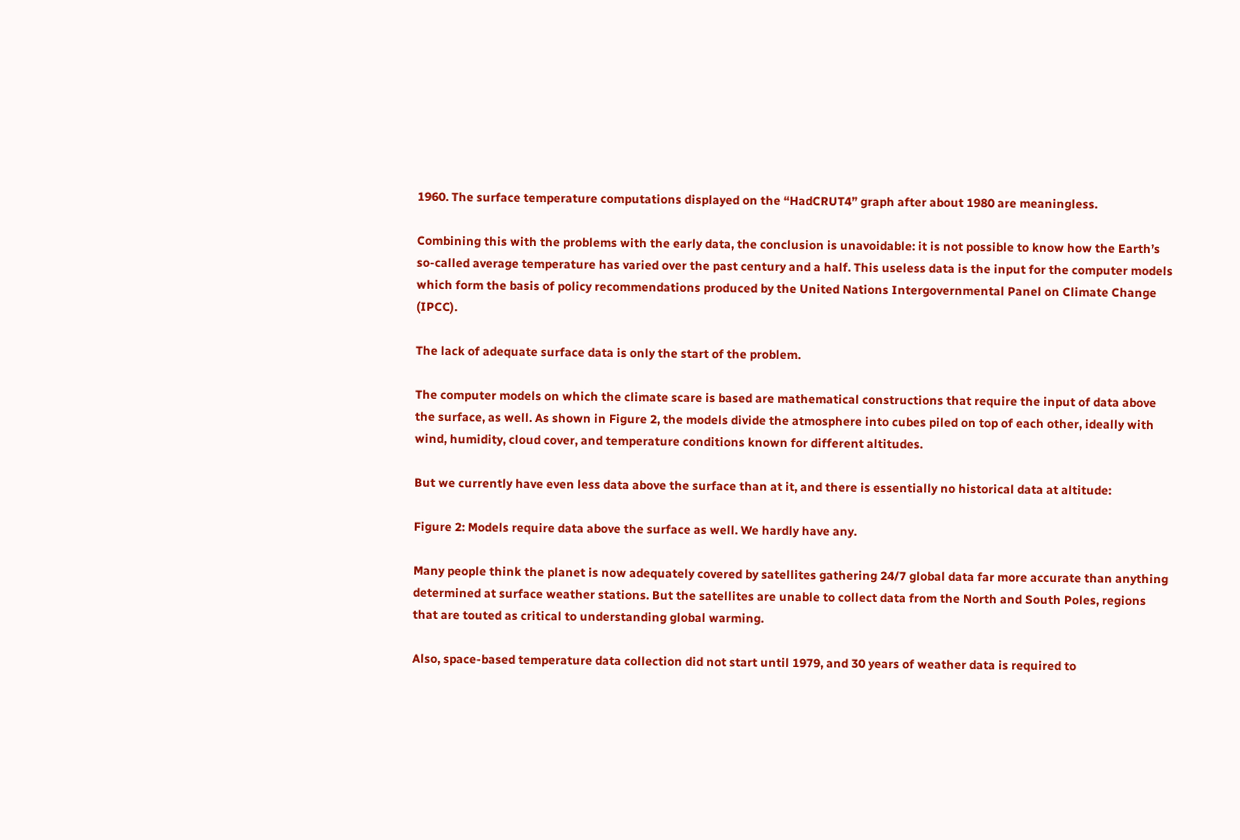1960. The surface temperature computations displayed on the “HadCRUT4” graph after about 1980 are meaningless.

Combining this with the problems with the early data, the conclusion is unavoidable: it is not possible to know how the Earth’s so-called average temperature has varied over the past century and a half. This useless data is the input for the computer models which form the basis of policy recommendations produced by the United Nations Intergovernmental Panel on Climate Change (IPCC).

The lack of adequate surface data is only the start of the problem.

The computer models on which the climate scare is based are mathematical constructions that require the input of data above the surface, as well. As shown in Figure 2, the models divide the atmosphere into cubes piled on top of each other, ideally with wind, humidity, cloud cover, and temperature conditions known for different altitudes.

But we currently have even less data above the surface than at it, and there is essentially no historical data at altitude:

Figure 2: Models require data above the surface as well. We hardly have any.

Many people think the planet is now adequately covered by satellites gathering 24/7 global data far more accurate than anything determined at surface weather stations. But the satellites are unable to collect data from the North and South Poles, regions that are touted as critical to understanding global warming.

Also, space-based temperature data collection did not start until 1979, and 30 years of weather data is required to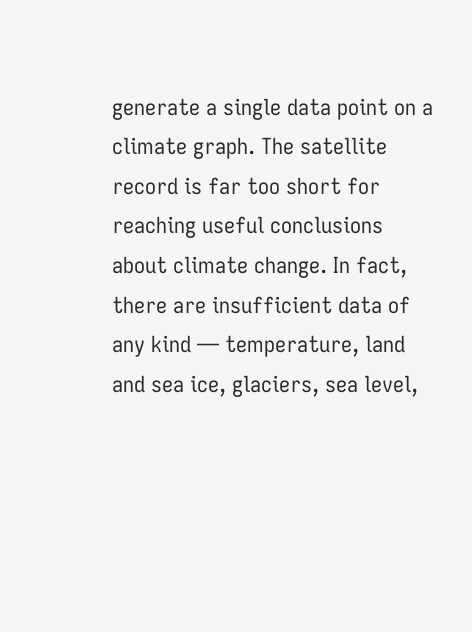generate a single data point on a climate graph. The satellite record is far too short for reaching useful conclusions about climate change. In fact, there are insufficient data of any kind — temperature, land and sea ice, glaciers, sea level,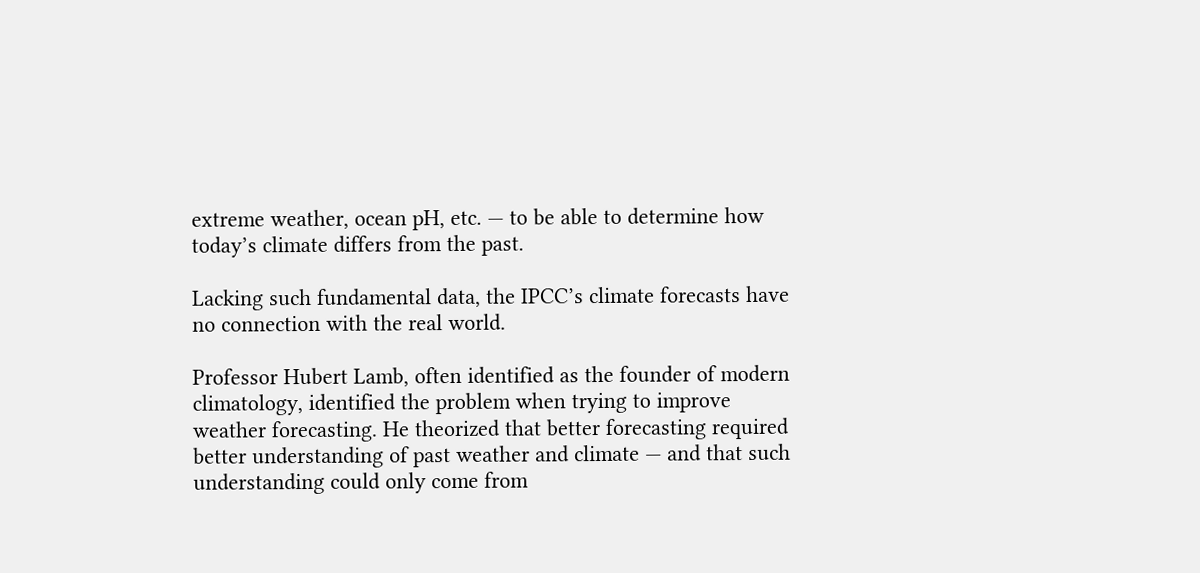extreme weather, ocean pH, etc. — to be able to determine how today’s climate differs from the past.

Lacking such fundamental data, the IPCC’s climate forecasts have no connection with the real world.

Professor Hubert Lamb, often identified as the founder of modern climatology, identified the problem when trying to improve weather forecasting. He theorized that better forecasting required better understanding of past weather and climate — and that such understanding could only come from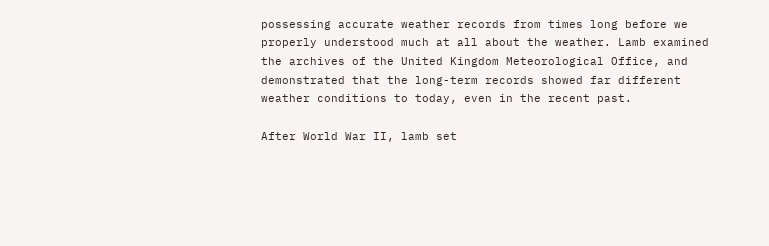possessing accurate weather records from times long before we properly understood much at all about the weather. Lamb examined the archives of the United Kingdom Meteorological Office, and demonstrated that the long-term records showed far different weather conditions to today, even in the recent past.

After World War II, lamb set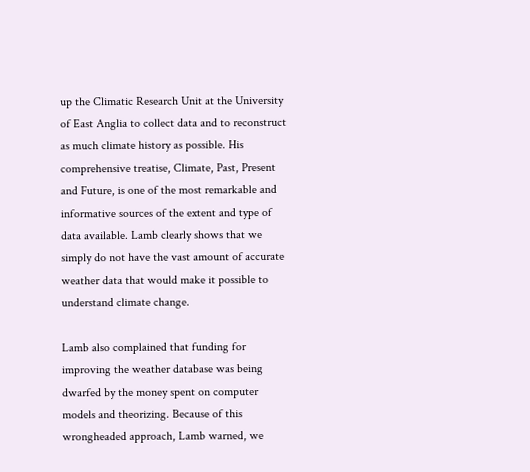up the Climatic Research Unit at the University of East Anglia to collect data and to reconstruct as much climate history as possible. His comprehensive treatise, Climate, Past, Present and Future, is one of the most remarkable and informative sources of the extent and type of data available. Lamb clearly shows that we simply do not have the vast amount of accurate weather data that would make it possible to understand climate change.

Lamb also complained that funding for improving the weather database was being dwarfed by the money spent on computer models and theorizing. Because of this wrongheaded approach, Lamb warned, we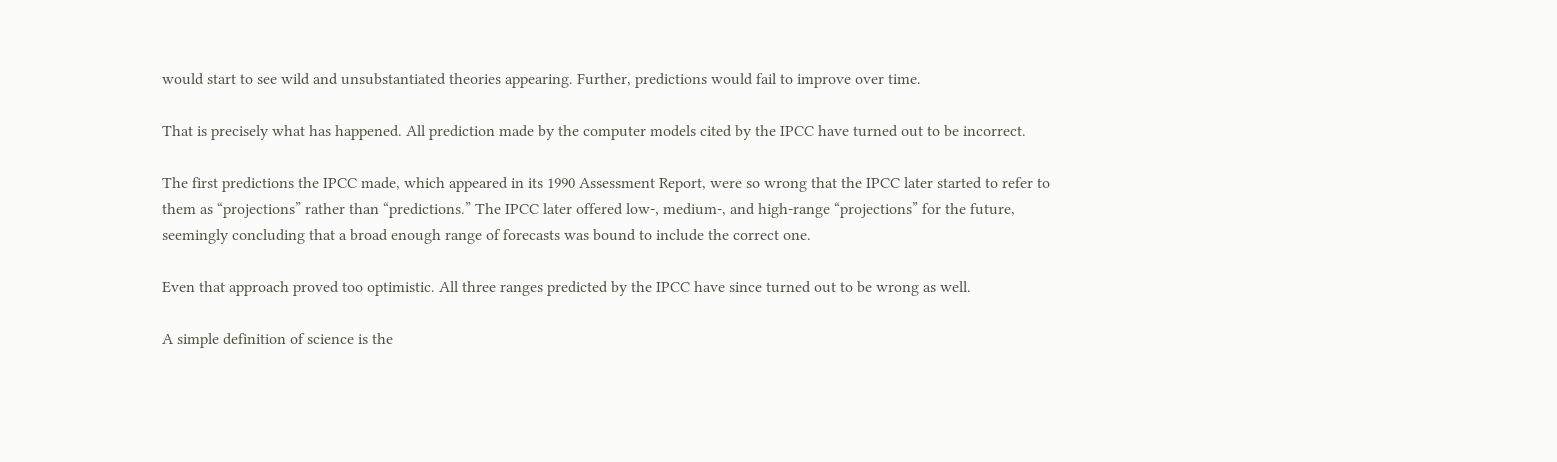would start to see wild and unsubstantiated theories appearing. Further, predictions would fail to improve over time.

That is precisely what has happened. All prediction made by the computer models cited by the IPCC have turned out to be incorrect.

The first predictions the IPCC made, which appeared in its 1990 Assessment Report, were so wrong that the IPCC later started to refer to them as “projections” rather than “predictions.” The IPCC later offered low-, medium-, and high-range “projections” for the future, seemingly concluding that a broad enough range of forecasts was bound to include the correct one.

Even that approach proved too optimistic. All three ranges predicted by the IPCC have since turned out to be wrong as well.

A simple definition of science is the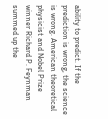ability to predict. If the prediction is wrong, the science is wrong. American theoretical physicist and Nobel Prize winner Richard P. Feynman summed up the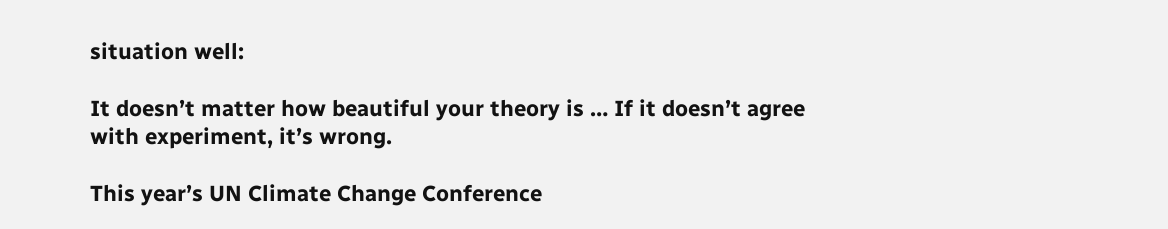situation well:

It doesn’t matter how beautiful your theory is … If it doesn’t agree with experiment, it’s wrong.

This year’s UN Climate Change Conference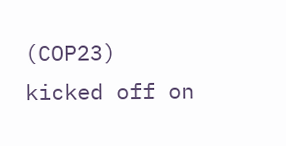(COP23) kicked off on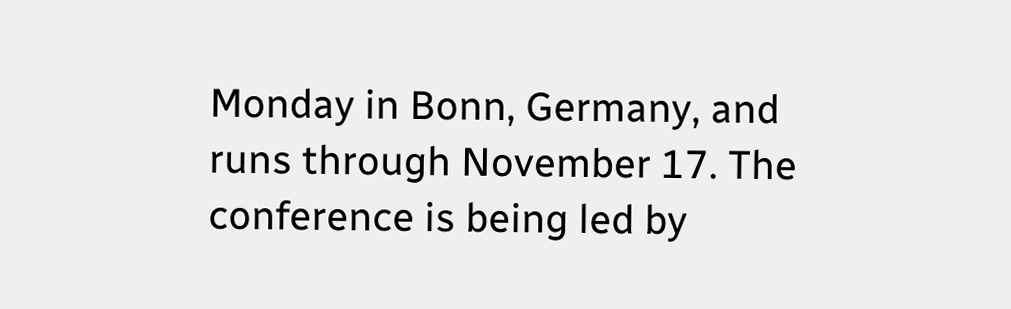Monday in Bonn, Germany, and runs through November 17. The conference is being led by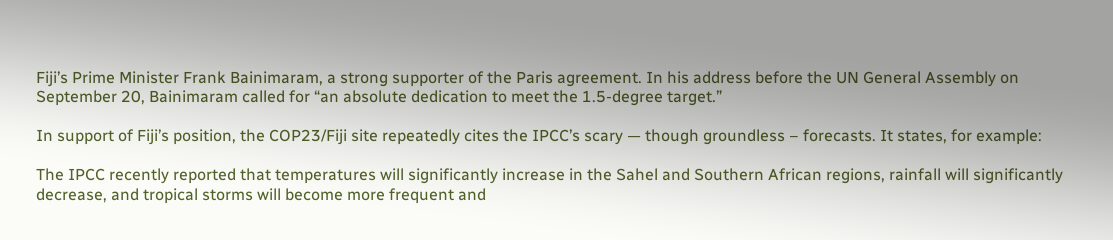Fiji’s Prime Minister Frank Bainimaram, a strong supporter of the Paris agreement. In his address before the UN General Assembly on September 20, Bainimaram called for “an absolute dedication to meet the 1.5-degree target.”

In support of Fiji’s position, the COP23/Fiji site repeatedly cites the IPCC’s scary — though groundless – forecasts. It states, for example:

The IPCC recently reported that temperatures will significantly increase in the Sahel and Southern African regions, rainfall will significantly decrease, and tropical storms will become more frequent and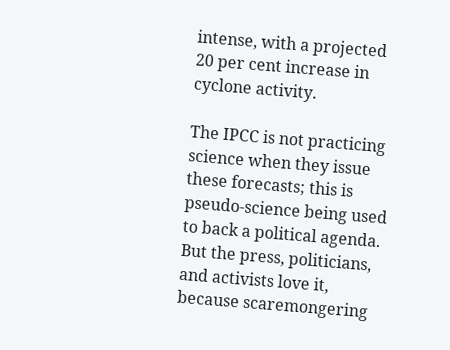intense, with a projected 20 per cent increase in cyclone activity.

The IPCC is not practicing science when they issue these forecasts; this is pseudo-science being used to back a political agenda. But the press, politicians, and activists love it, because scaremongering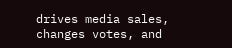drives media sales, changes votes, and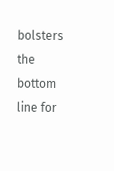bolsters the bottom line for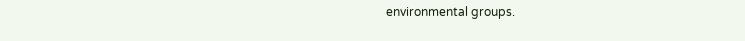environmental groups.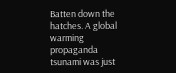Batten down the hatches. A global warming propaganda tsunami was just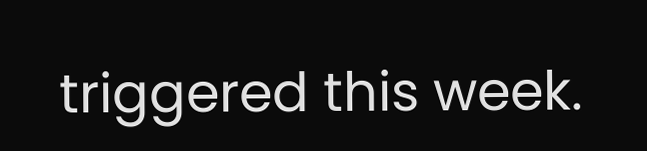triggered this week.